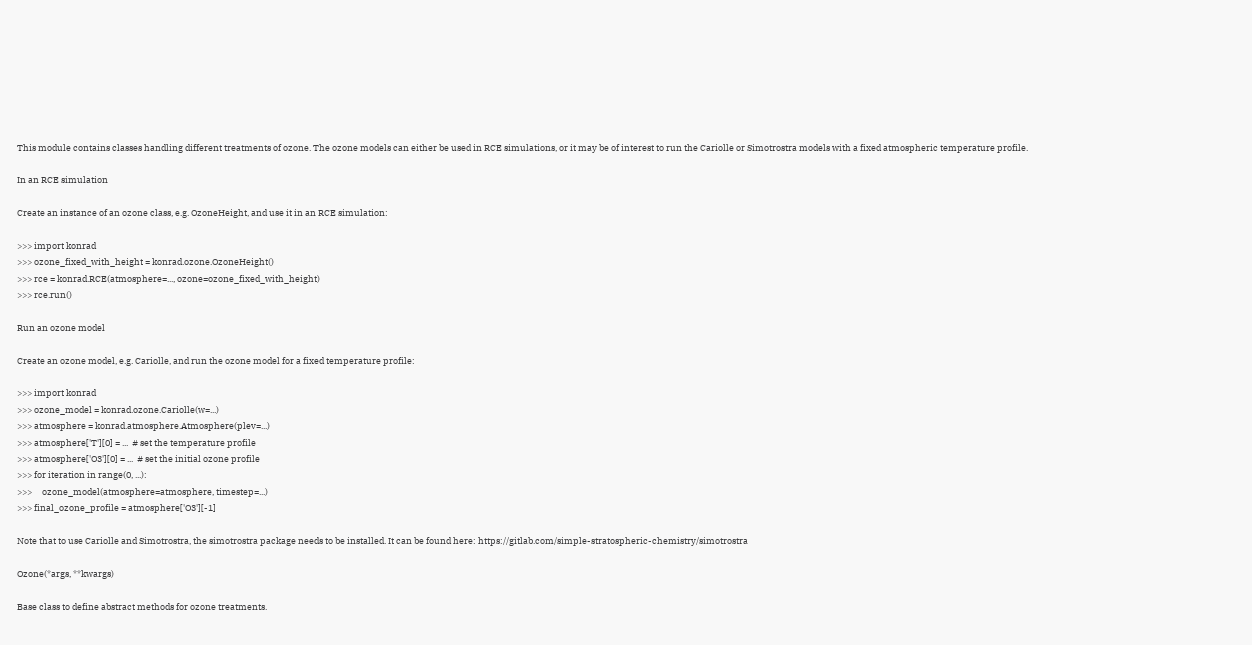This module contains classes handling different treatments of ozone. The ozone models can either be used in RCE simulations, or it may be of interest to run the Cariolle or Simotrostra models with a fixed atmospheric temperature profile.

In an RCE simulation

Create an instance of an ozone class, e.g. OzoneHeight, and use it in an RCE simulation:

>>> import konrad
>>> ozone_fixed_with_height = konrad.ozone.OzoneHeight()
>>> rce = konrad.RCE(atmosphere=..., ozone=ozone_fixed_with_height)
>>> rce.run()

Run an ozone model

Create an ozone model, e.g. Cariolle, and run the ozone model for a fixed temperature profile:

>>> import konrad
>>> ozone_model = konrad.ozone.Cariolle(w=...)
>>> atmosphere = konrad.atmosphere.Atmosphere(plev=...)
>>> atmosphere['T'][0] = ...  # set the temperature profile
>>> atmosphere['O3'][0] = ...  # set the initial ozone profile
>>> for iteration in range(0, ...):
>>>     ozone_model(atmosphere=atmosphere, timestep=...)
>>> final_ozone_profile = atmosphere['O3'][-1]

Note that to use Cariolle and Simotrostra, the simotrostra package needs to be installed. It can be found here: https://gitlab.com/simple-stratospheric-chemistry/simotrostra

Ozone(*args, **kwargs)

Base class to define abstract methods for ozone treatments.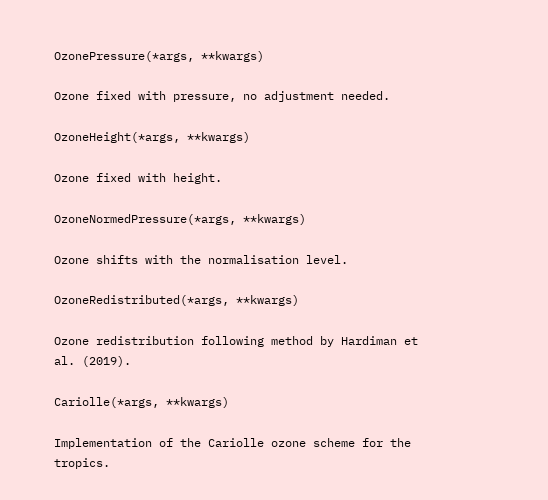OzonePressure(*args, **kwargs)

Ozone fixed with pressure, no adjustment needed.

OzoneHeight(*args, **kwargs)

Ozone fixed with height.

OzoneNormedPressure(*args, **kwargs)

Ozone shifts with the normalisation level.

OzoneRedistributed(*args, **kwargs)

Ozone redistribution following method by Hardiman et al. (2019).

Cariolle(*args, **kwargs)

Implementation of the Cariolle ozone scheme for the tropics.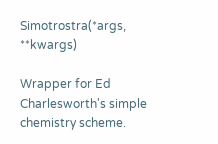Simotrostra(*args, **kwargs)

Wrapper for Ed Charlesworth's simple chemistry scheme.